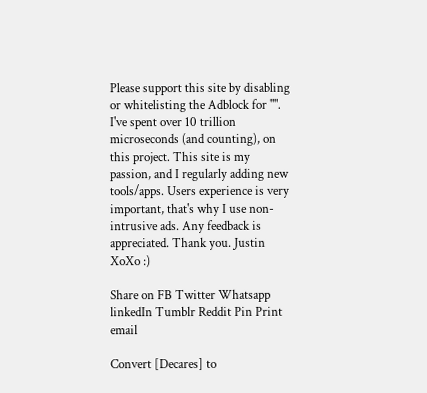Please support this site by disabling or whitelisting the Adblock for "". I've spent over 10 trillion microseconds (and counting), on this project. This site is my passion, and I regularly adding new tools/apps. Users experience is very important, that's why I use non-intrusive ads. Any feedback is appreciated. Thank you. Justin XoXo :)

Share on FB Twitter Whatsapp linkedIn Tumblr Reddit Pin Print email

Convert [Decares] to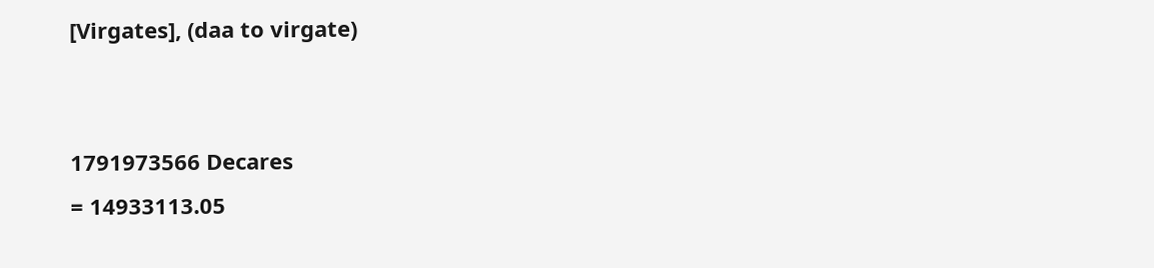[Virgates], (daa to virgate)


1791973566 Decares
= 14933113.05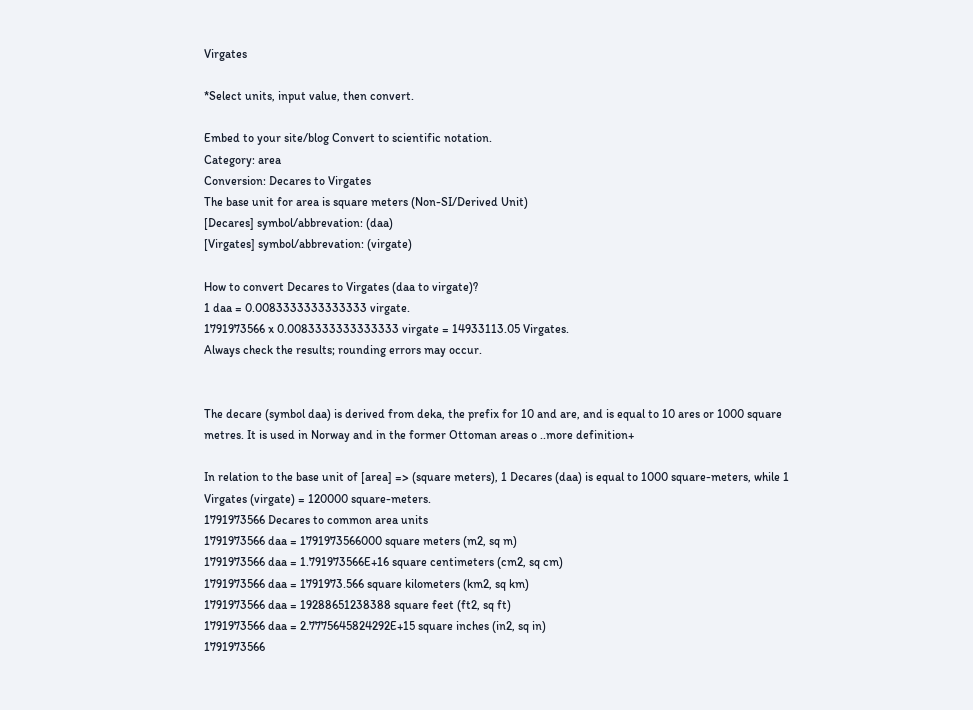Virgates

*Select units, input value, then convert.

Embed to your site/blog Convert to scientific notation.
Category: area
Conversion: Decares to Virgates
The base unit for area is square meters (Non-SI/Derived Unit)
[Decares] symbol/abbrevation: (daa)
[Virgates] symbol/abbrevation: (virgate)

How to convert Decares to Virgates (daa to virgate)?
1 daa = 0.0083333333333333 virgate.
1791973566 x 0.0083333333333333 virgate = 14933113.05 Virgates.
Always check the results; rounding errors may occur.


The decare (symbol daa) is derived from deka, the prefix for 10 and are, and is equal to 10 ares or 1000 square metres. It is used in Norway and in the former Ottoman areas o ..more definition+

In relation to the base unit of [area] => (square meters), 1 Decares (daa) is equal to 1000 square-meters, while 1 Virgates (virgate) = 120000 square-meters.
1791973566 Decares to common area units
1791973566 daa = 1791973566000 square meters (m2, sq m)
1791973566 daa = 1.791973566E+16 square centimeters (cm2, sq cm)
1791973566 daa = 1791973.566 square kilometers (km2, sq km)
1791973566 daa = 19288651238388 square feet (ft2, sq ft)
1791973566 daa = 2.7775645824292E+15 square inches (in2, sq in)
1791973566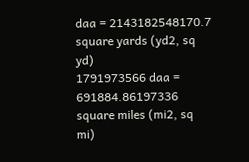daa = 2143182548170.7 square yards (yd2, sq yd)
1791973566 daa = 691884.86197336 square miles (mi2, sq mi)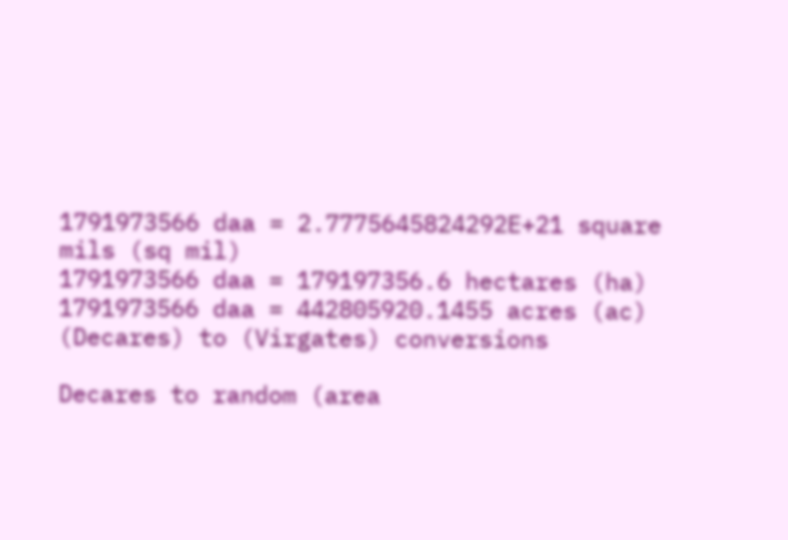1791973566 daa = 2.7775645824292E+21 square mils (sq mil)
1791973566 daa = 179197356.6 hectares (ha)
1791973566 daa = 442805920.1455 acres (ac)
(Decares) to (Virgates) conversions

Decares to random (area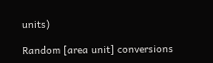units)

Random [area unit] conversions